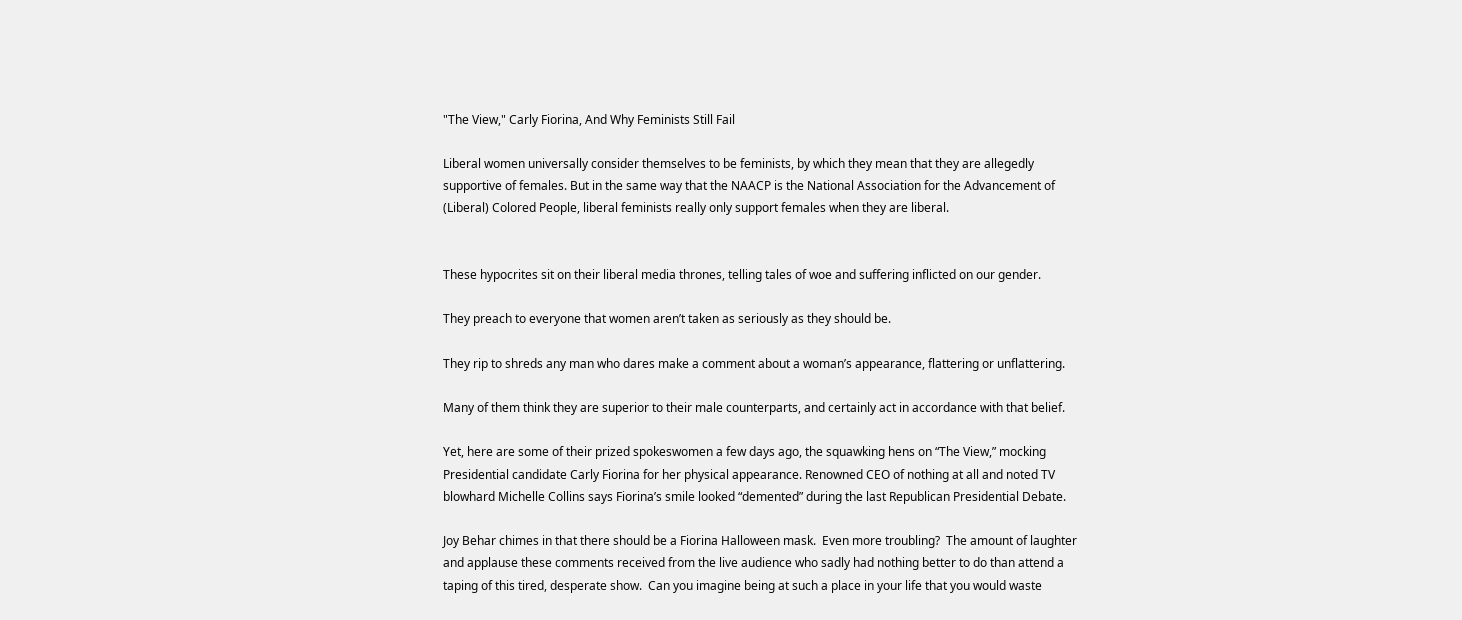"The View," Carly Fiorina, And Why Feminists Still Fail

Liberal women universally consider themselves to be feminists, by which they mean that they are allegedly supportive of females. But in the same way that the NAACP is the National Association for the Advancement of (Liberal) Colored People, liberal feminists really only support females when they are liberal.


These hypocrites sit on their liberal media thrones, telling tales of woe and suffering inflicted on our gender.

They preach to everyone that women aren’t taken as seriously as they should be.

They rip to shreds any man who dares make a comment about a woman’s appearance, flattering or unflattering.

Many of them think they are superior to their male counterparts, and certainly act in accordance with that belief.

Yet, here are some of their prized spokeswomen a few days ago, the squawking hens on “The View,” mocking Presidential candidate Carly Fiorina for her physical appearance. Renowned CEO of nothing at all and noted TV blowhard Michelle Collins says Fiorina’s smile looked “demented” during the last Republican Presidential Debate.

Joy Behar chimes in that there should be a Fiorina Halloween mask.  Even more troubling?  The amount of laughter and applause these comments received from the live audience who sadly had nothing better to do than attend a taping of this tired, desperate show.  Can you imagine being at such a place in your life that you would waste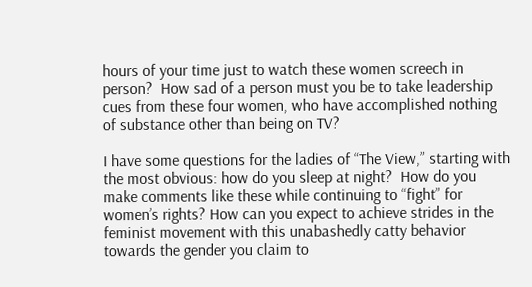hours of your time just to watch these women screech in person?  How sad of a person must you be to take leadership cues from these four women, who have accomplished nothing of substance other than being on TV?

I have some questions for the ladies of “The View,” starting with the most obvious: how do you sleep at night?  How do you make comments like these while continuing to “fight” for women’s rights? How can you expect to achieve strides in the feminist movement with this unabashedly catty behavior towards the gender you claim to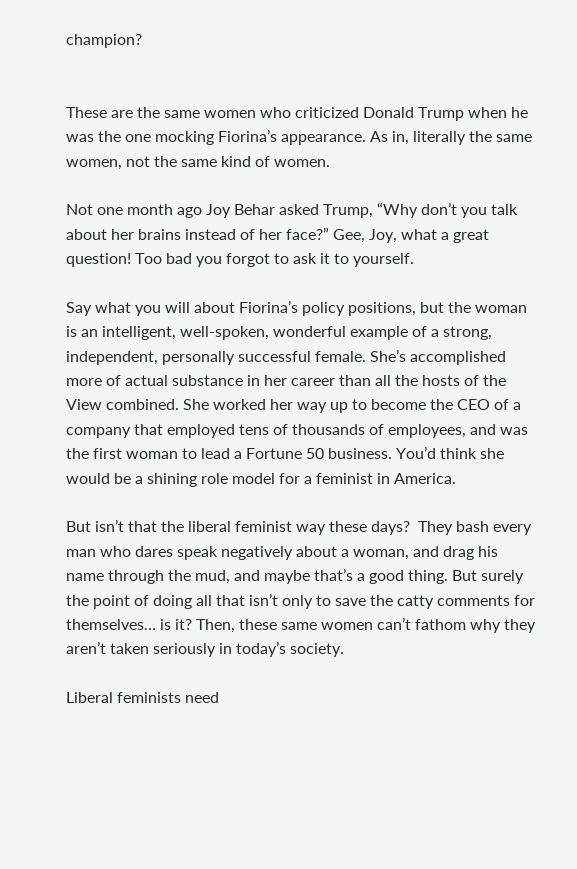champion?


These are the same women who criticized Donald Trump when he was the one mocking Fiorina’s appearance. As in, literally the same women, not the same kind of women.

Not one month ago Joy Behar asked Trump, “Why don’t you talk about her brains instead of her face?” Gee, Joy, what a great question! Too bad you forgot to ask it to yourself.

Say what you will about Fiorina’s policy positions, but the woman is an intelligent, well-spoken, wonderful example of a strong, independent, personally successful female. She’s accomplished more of actual substance in her career than all the hosts of the View combined. She worked her way up to become the CEO of a company that employed tens of thousands of employees, and was the first woman to lead a Fortune 50 business. You’d think she would be a shining role model for a feminist in America.

But isn’t that the liberal feminist way these days?  They bash every man who dares speak negatively about a woman, and drag his name through the mud, and maybe that’s a good thing. But surely the point of doing all that isn’t only to save the catty comments for themselves… is it? Then, these same women can’t fathom why they aren’t taken seriously in today’s society.

Liberal feminists need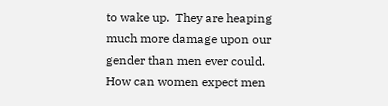to wake up.  They are heaping much more damage upon our gender than men ever could.  How can women expect men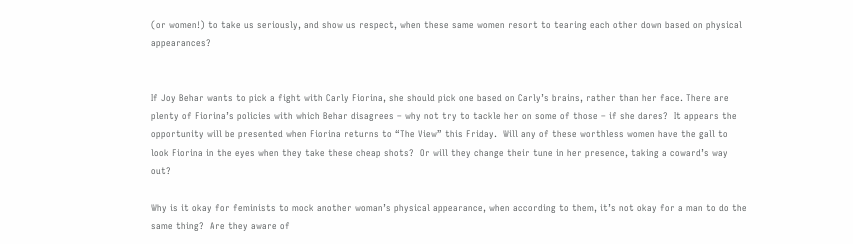(or women!) to take us seriously, and show us respect, when these same women resort to tearing each other down based on physical appearances?


If Joy Behar wants to pick a fight with Carly Fiorina, she should pick one based on Carly’s brains, rather than her face. There are plenty of Fiorina’s policies with which Behar disagrees – why not try to tackle her on some of those – if she dares?  It appears the opportunity will be presented when Fiorina returns to “The View” this Friday.  Will any of these worthless women have the gall to look Fiorina in the eyes when they take these cheap shots?  Or will they change their tune in her presence, taking a coward’s way out?

Why is it okay for feminists to mock another woman’s physical appearance, when according to them, it’s not okay for a man to do the same thing?  Are they aware of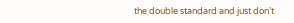the double standard and just don’t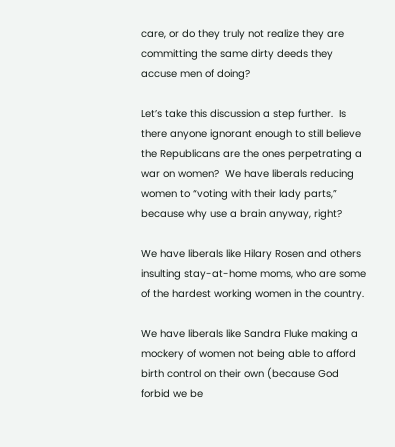care, or do they truly not realize they are committing the same dirty deeds they accuse men of doing?

Let’s take this discussion a step further.  Is there anyone ignorant enough to still believe the Republicans are the ones perpetrating a war on women?  We have liberals reducing women to “voting with their lady parts,” because why use a brain anyway, right?

We have liberals like Hilary Rosen and others insulting stay-at-home moms, who are some of the hardest working women in the country.

We have liberals like Sandra Fluke making a mockery of women not being able to afford birth control on their own (because God forbid we be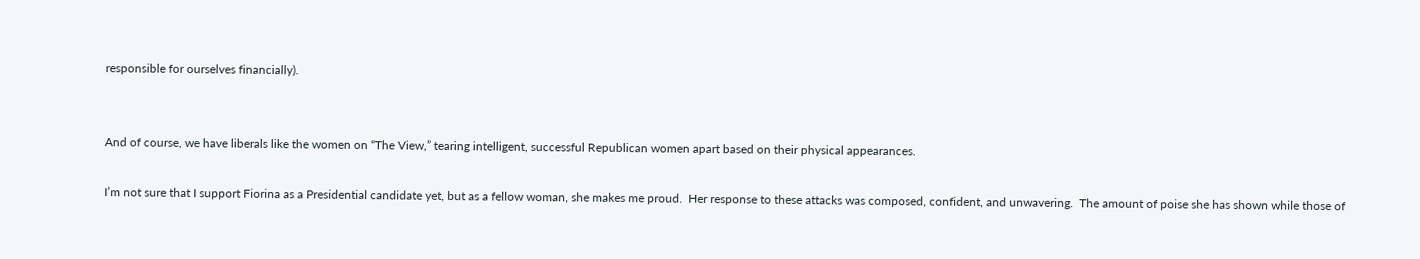responsible for ourselves financially).


And of course, we have liberals like the women on “The View,” tearing intelligent, successful Republican women apart based on their physical appearances.

I’m not sure that I support Fiorina as a Presidential candidate yet, but as a fellow woman, she makes me proud.  Her response to these attacks was composed, confident, and unwavering.  The amount of poise she has shown while those of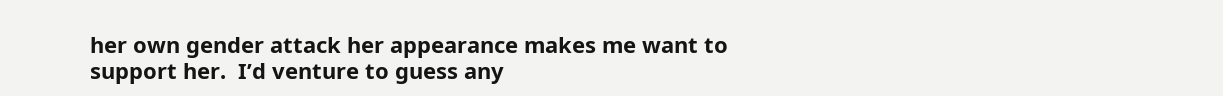her own gender attack her appearance makes me want to support her.  I’d venture to guess any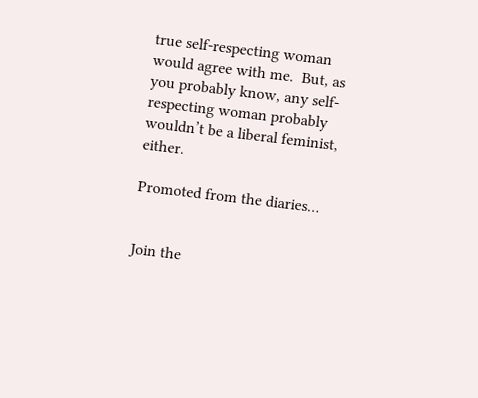true self-respecting woman would agree with me.  But, as you probably know, any self-respecting woman probably wouldn’t be a liberal feminist, either.

Promoted from the diaries…


Join the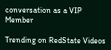conversation as a VIP Member

Trending on RedState Videos